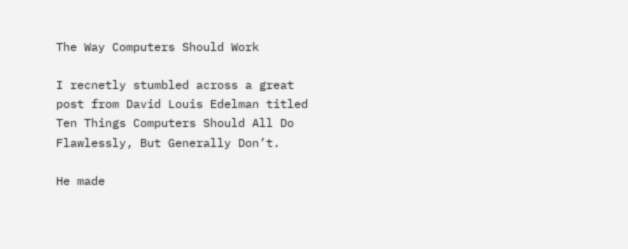The Way Computers Should Work

I recnetly stumbled across a great post from David Louis Edelman titled Ten Things Computers Should All Do Flawlessly, But Generally Don’t.

He made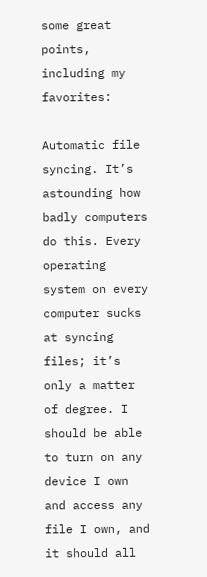some great points, including my favorites:

Automatic file syncing. It’s astounding how badly computers do this. Every operating system on every computer sucks at syncing files; it’s only a matter of degree. I should be able to turn on any device I own and access any file I own, and it should all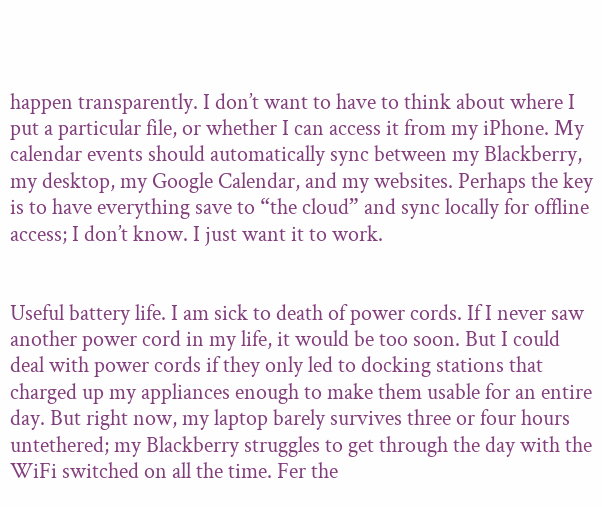happen transparently. I don’t want to have to think about where I put a particular file, or whether I can access it from my iPhone. My calendar events should automatically sync between my Blackberry, my desktop, my Google Calendar, and my websites. Perhaps the key is to have everything save to “the cloud” and sync locally for offline access; I don’t know. I just want it to work.


Useful battery life. I am sick to death of power cords. If I never saw another power cord in my life, it would be too soon. But I could deal with power cords if they only led to docking stations that charged up my appliances enough to make them usable for an entire day. But right now, my laptop barely survives three or four hours untethered; my Blackberry struggles to get through the day with the WiFi switched on all the time. Fer the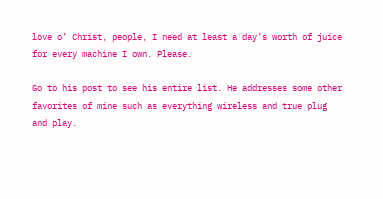love o’ Christ, people, I need at least a day’s worth of juice for every machine I own. Please.

Go to his post to see his entire list. He addresses some other favorites of mine such as everything wireless and true plug and play.